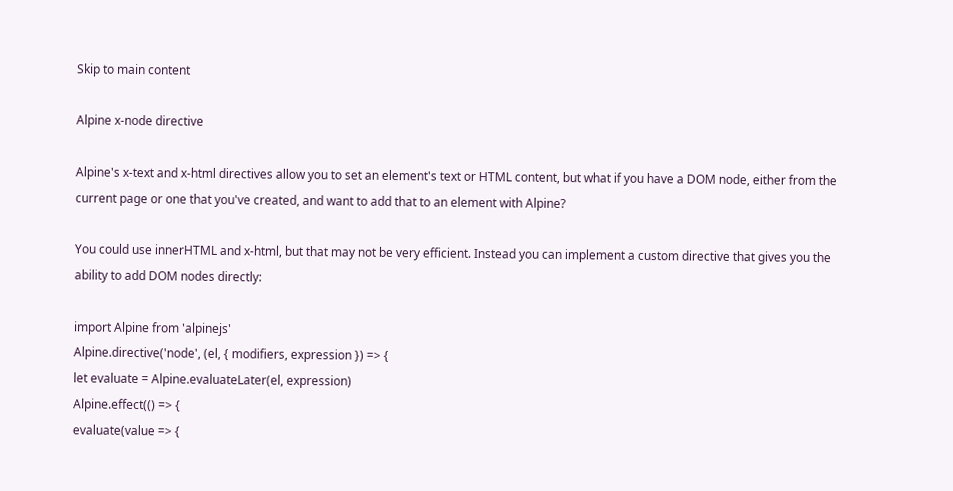Skip to main content

Alpine x-node directive

Alpine's x-text and x-html directives allow you to set an element's text or HTML content, but what if you have a DOM node, either from the current page or one that you've created, and want to add that to an element with Alpine?

You could use innerHTML and x-html, but that may not be very efficient. Instead you can implement a custom directive that gives you the ability to add DOM nodes directly:

import Alpine from 'alpinejs'
Alpine.directive('node', (el, { modifiers, expression }) => {
let evaluate = Alpine.evaluateLater(el, expression)
Alpine.effect(() => {
evaluate(value => {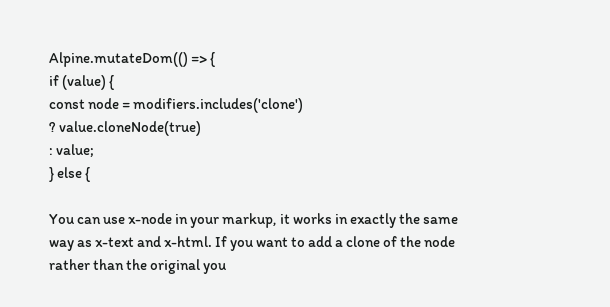Alpine.mutateDom(() => {
if (value) {
const node = modifiers.includes('clone')
? value.cloneNode(true)
: value;
} else {

You can use x-node in your markup, it works in exactly the same way as x-text and x-html. If you want to add a clone of the node rather than the original you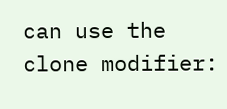can use the clone modifier: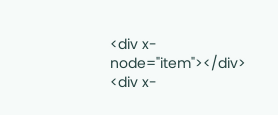<div x-node="item"></div>
<div x-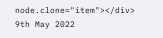node.clone="item"></div>
9th May 2022